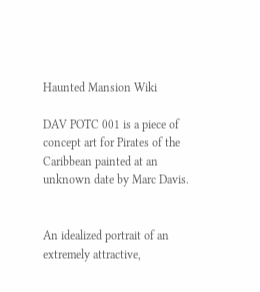Haunted Mansion Wiki

DAV POTC 001 is a piece of concept art for Pirates of the Caribbean painted at an unknown date by Marc Davis.


An idealized portrait of an extremely attractive,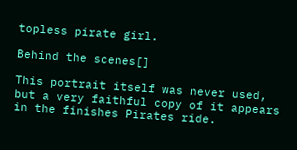topless pirate girl.

Behind the scenes[]

This portrait itself was never used, but a very faithful copy of it appears in the finishes Pirates ride.